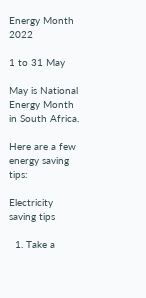Energy Month 2022

1 to 31 May

May is National Energy Month in South Africa.

Here are a few energy saving tips:

Electricity saving tips

  1. Take a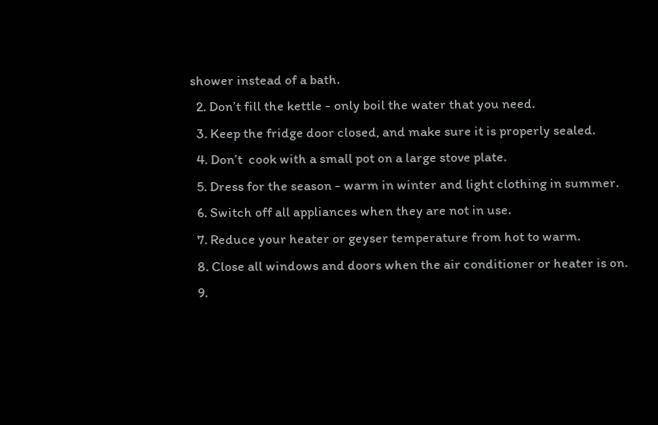shower instead of a bath.
  2. Don’t fill the kettle - only boil the water that you need.
  3. Keep the fridge door closed, and make sure it is properly sealed.
  4. Don’t  cook with a small pot on a large stove plate.
  5. Dress for the season - warm in winter and light clothing in summer.
  6. Switch off all appliances when they are not in use.
  7. Reduce your heater or geyser temperature from hot to warm.
  8. Close all windows and doors when the air conditioner or heater is on.
  9.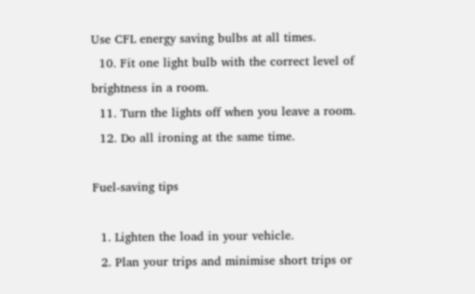Use CFL energy saving bulbs at all times.
  10. Fit one light bulb with the correct level of brightness in a room.
  11. Turn the lights off when you leave a room.
  12. Do all ironing at the same time.

Fuel-saving tips

  1. Lighten the load in your vehicle.
  2. Plan your trips and minimise short trips or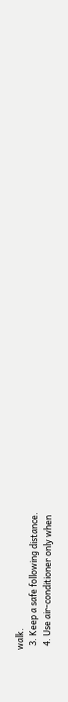walk.
  3. Keep a safe following distance.
  4. Use air-conditioner only when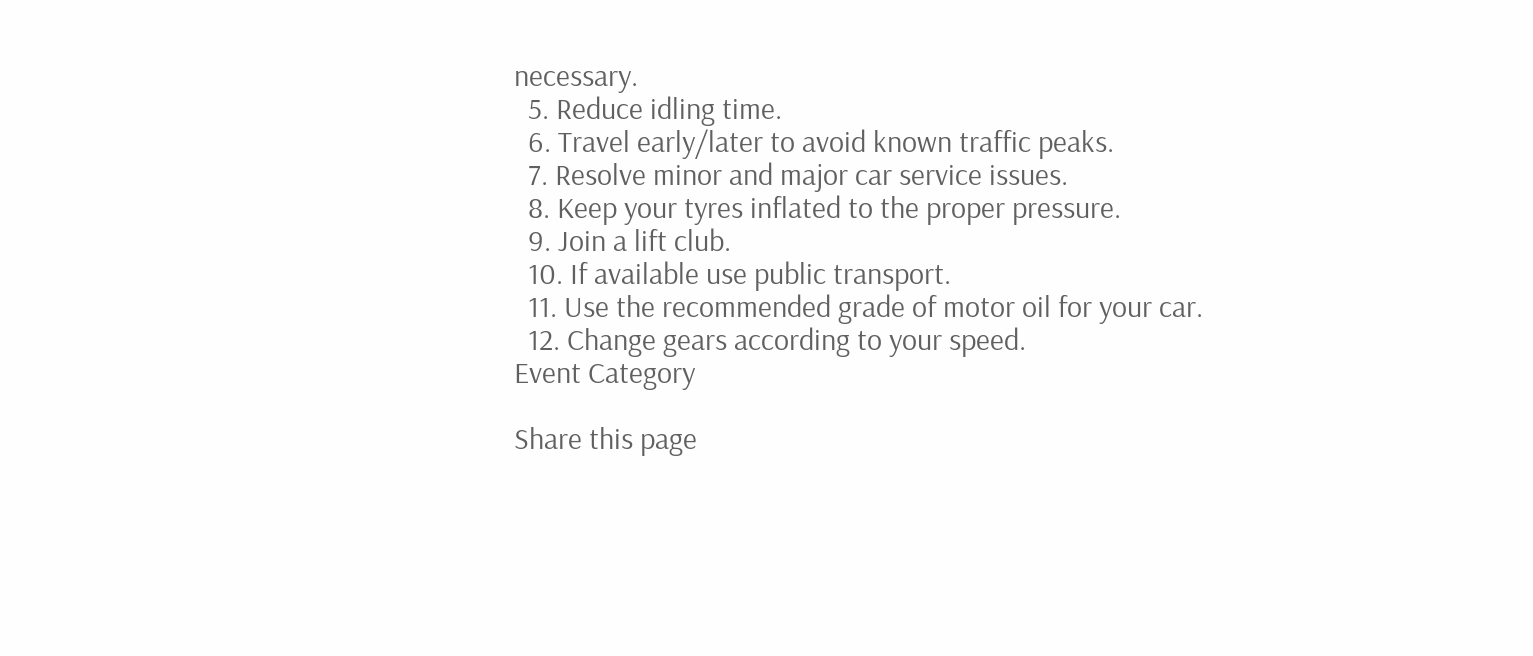necessary.
  5. Reduce idling time.
  6. Travel early/later to avoid known traffic peaks.
  7. Resolve minor and major car service issues.
  8. Keep your tyres inflated to the proper pressure.
  9. Join a lift club.
  10. If available use public transport.
  11. Use the recommended grade of motor oil for your car.
  12. Change gears according to your speed.
Event Category

Share this page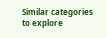Similar categories to explore